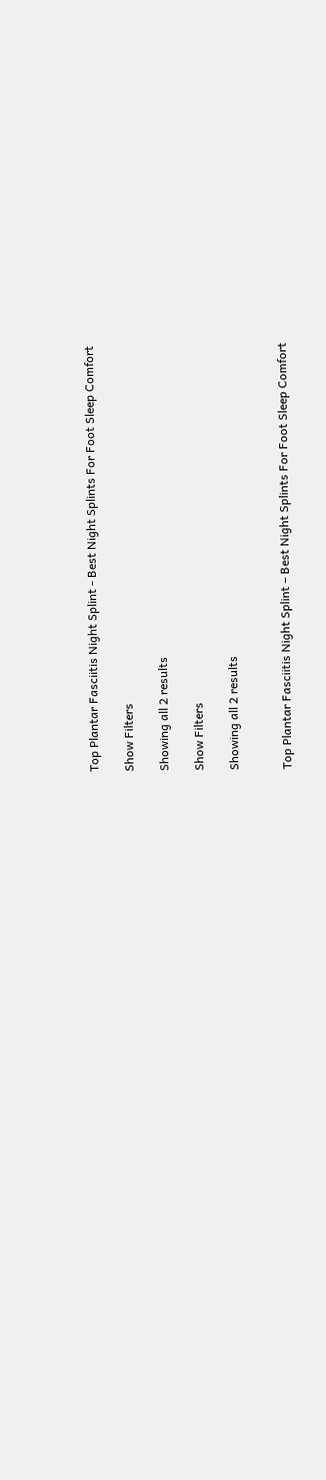Top Plantar Fasciitis Night Splint - Best Night Splints For Foot Sleep Comfort

Show Filters

Showing all 2 results

Show Filters

Showing all 2 results


Top Plantar Fasciitis Night Splint – Best Night Splints For Foot Sleep Comfort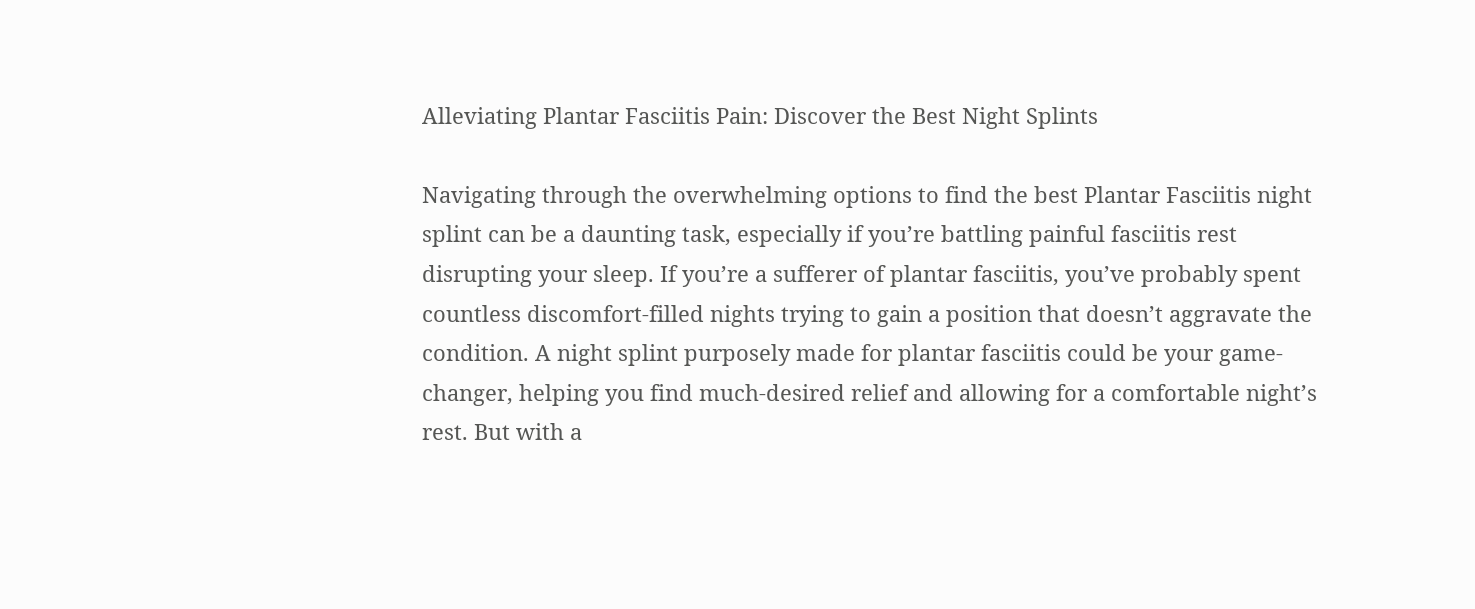Alleviating Plantar Fasciitis Pain: Discover the Best Night Splints

Navigating through the overwhelming options to find the best Plantar Fasciitis night splint can be a daunting task, especially if you’re battling painful fasciitis rest disrupting your sleep. If you’re a sufferer of plantar fasciitis, you’ve probably spent countless discomfort-filled nights trying to gain a position that doesn’t aggravate the condition. A night splint purposely made for plantar fasciitis could be your game-changer, helping you find much-desired relief and allowing for a comfortable night’s rest. But with a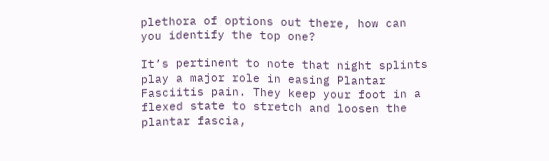plethora of options out there, how can you identify the top one?

It’s pertinent to note that night splints play a major role in easing Plantar Fasciitis pain. They keep your foot in a flexed state to stretch and loosen the plantar fascia,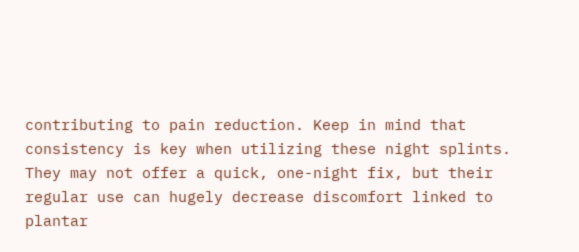contributing to pain reduction. Keep in mind that consistency is key when utilizing these night splints. They may not offer a quick, one-night fix, but their regular use can hugely decrease discomfort linked to plantar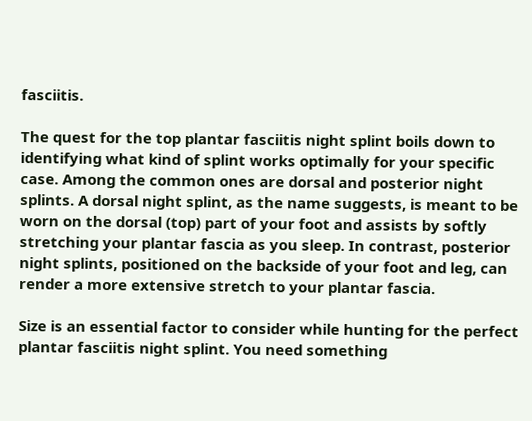fasciitis.

The quest for the top plantar fasciitis night splint boils down to identifying what kind of splint works optimally for your specific case. Among the common ones are dorsal and posterior night splints. A dorsal night splint, as the name suggests, is meant to be worn on the dorsal (top) part of your foot and assists by softly stretching your plantar fascia as you sleep. In contrast, posterior night splints, positioned on the backside of your foot and leg, can render a more extensive stretch to your plantar fascia.

Size is an essential factor to consider while hunting for the perfect plantar fasciitis night splint. You need something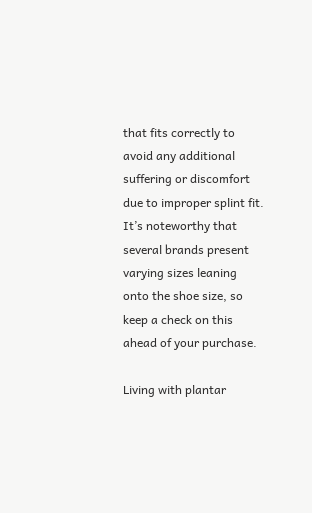that fits correctly to avoid any additional suffering or discomfort due to improper splint fit. It’s noteworthy that several brands present varying sizes leaning onto the shoe size, so keep a check on this ahead of your purchase.

Living with plantar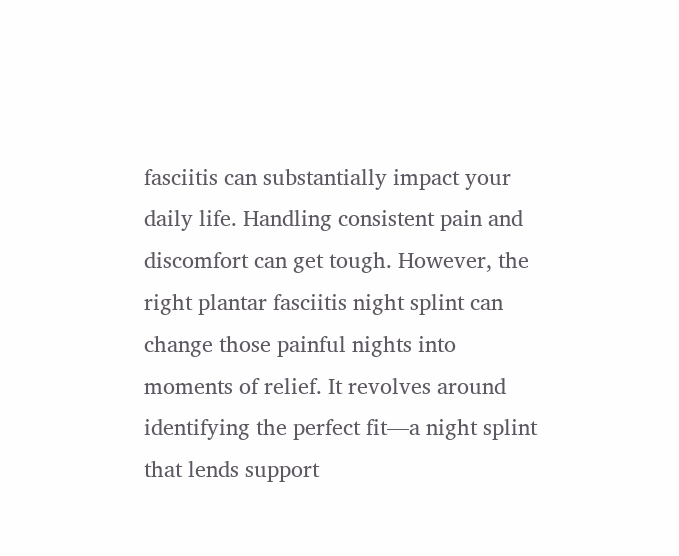fasciitis can substantially impact your daily life. Handling consistent pain and discomfort can get tough. However, the right plantar fasciitis night splint can change those painful nights into moments of relief. It revolves around identifying the perfect fit—a night splint that lends support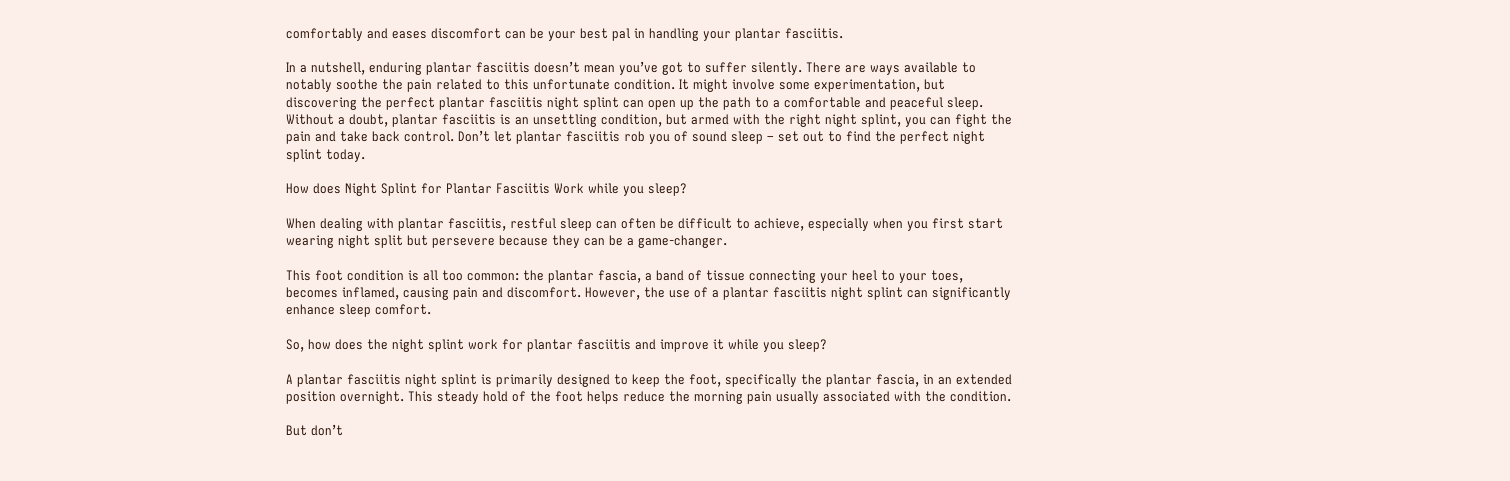comfortably and eases discomfort can be your best pal in handling your plantar fasciitis.

In a nutshell, enduring plantar fasciitis doesn’t mean you’ve got to suffer silently. There are ways available to notably soothe the pain related to this unfortunate condition. It might involve some experimentation, but discovering the perfect plantar fasciitis night splint can open up the path to a comfortable and peaceful sleep. Without a doubt, plantar fasciitis is an unsettling condition, but armed with the right night splint, you can fight the pain and take back control. Don’t let plantar fasciitis rob you of sound sleep – set out to find the perfect night splint today.

How does Night Splint for Plantar Fasciitis Work while you sleep?

When dealing with plantar fasciitis, restful sleep can often be difficult to achieve, especially when you first start wearing night split but persevere because they can be a game-changer.

This foot condition is all too common: the plantar fascia, a band of tissue connecting your heel to your toes, becomes inflamed, causing pain and discomfort. However, the use of a plantar fasciitis night splint can significantly enhance sleep comfort.

So, how does the night splint work for plantar fasciitis and improve it while you sleep?

A plantar fasciitis night splint is primarily designed to keep the foot, specifically the plantar fascia, in an extended position overnight. This steady hold of the foot helps reduce the morning pain usually associated with the condition.

But don’t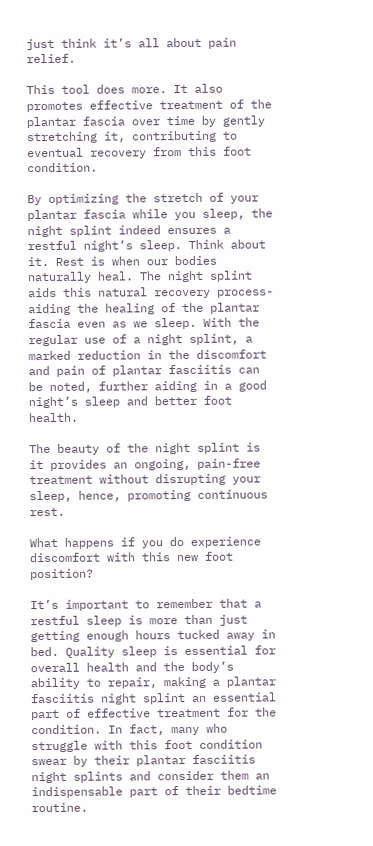just think it’s all about pain relief.

This tool does more. It also promotes effective treatment of the plantar fascia over time by gently stretching it, contributing to eventual recovery from this foot condition.

By optimizing the stretch of your plantar fascia while you sleep, the night splint indeed ensures a restful night’s sleep. Think about it. Rest is when our bodies naturally heal. The night splint aids this natural recovery process- aiding the healing of the plantar fascia even as we sleep. With the regular use of a night splint, a marked reduction in the discomfort and pain of plantar fasciitis can be noted, further aiding in a good night’s sleep and better foot health.

The beauty of the night splint is it provides an ongoing, pain-free treatment without disrupting your sleep, hence, promoting continuous rest.

What happens if you do experience discomfort with this new foot position?

It’s important to remember that a restful sleep is more than just getting enough hours tucked away in bed. Quality sleep is essential for overall health and the body’s ability to repair, making a plantar fasciitis night splint an essential part of effective treatment for the condition. In fact, many who struggle with this foot condition swear by their plantar fasciitis night splints and consider them an indispensable part of their bedtime routine.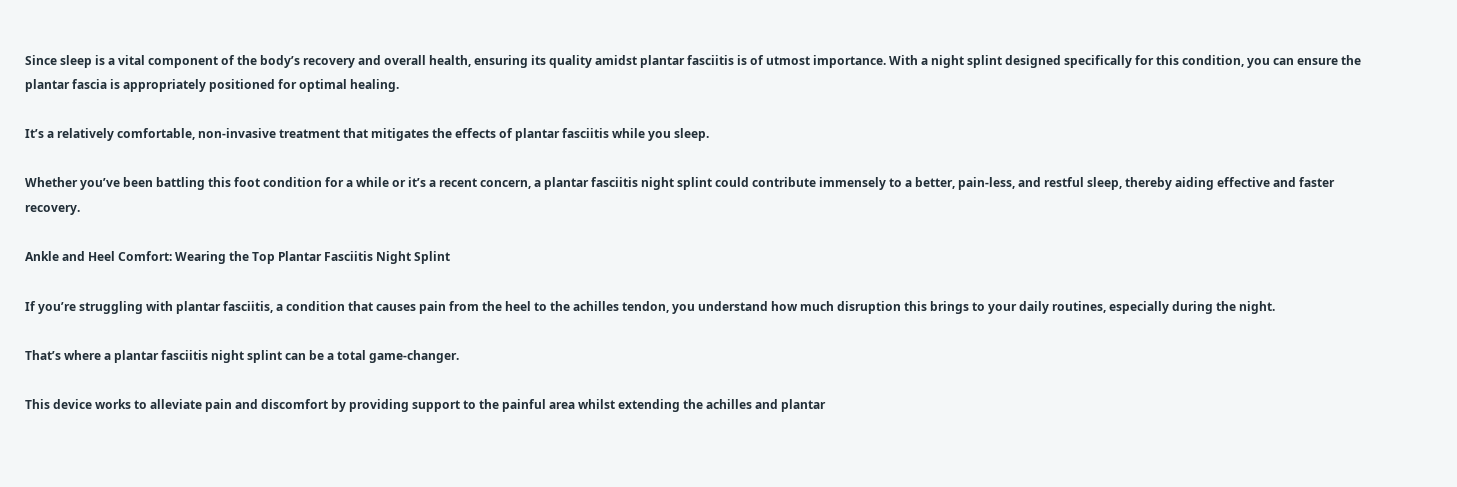Since sleep is a vital component of the body’s recovery and overall health, ensuring its quality amidst plantar fasciitis is of utmost importance. With a night splint designed specifically for this condition, you can ensure the plantar fascia is appropriately positioned for optimal healing.

It’s a relatively comfortable, non-invasive treatment that mitigates the effects of plantar fasciitis while you sleep.

Whether you’ve been battling this foot condition for a while or it’s a recent concern, a plantar fasciitis night splint could contribute immensely to a better, pain-less, and restful sleep, thereby aiding effective and faster recovery.

Ankle and Heel Comfort: Wearing the Top Plantar Fasciitis Night Splint

If you’re struggling with plantar fasciitis, a condition that causes pain from the heel to the achilles tendon, you understand how much disruption this brings to your daily routines, especially during the night.

That’s where a plantar fasciitis night splint can be a total game-changer.

This device works to alleviate pain and discomfort by providing support to the painful area whilst extending the achilles and plantar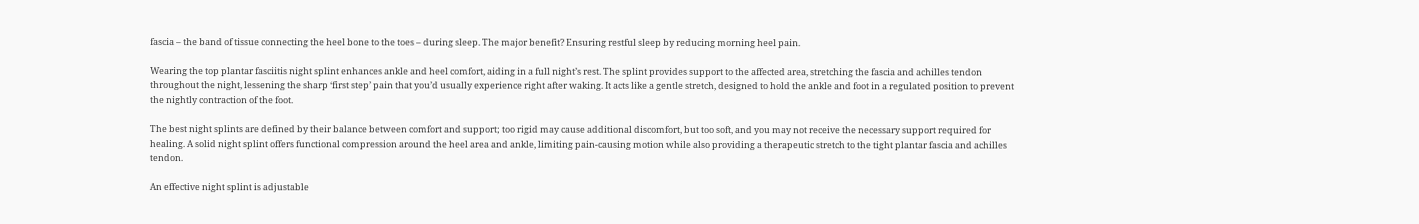fascia – the band of tissue connecting the heel bone to the toes – during sleep. The major benefit? Ensuring restful sleep by reducing morning heel pain.

Wearing the top plantar fasciitis night splint enhances ankle and heel comfort, aiding in a full night’s rest. The splint provides support to the affected area, stretching the fascia and achilles tendon throughout the night, lessening the sharp ‘first step’ pain that you’d usually experience right after waking. It acts like a gentle stretch, designed to hold the ankle and foot in a regulated position to prevent the nightly contraction of the foot.

The best night splints are defined by their balance between comfort and support; too rigid may cause additional discomfort, but too soft, and you may not receive the necessary support required for healing. A solid night splint offers functional compression around the heel area and ankle, limiting pain-causing motion while also providing a therapeutic stretch to the tight plantar fascia and achilles tendon.

An effective night splint is adjustable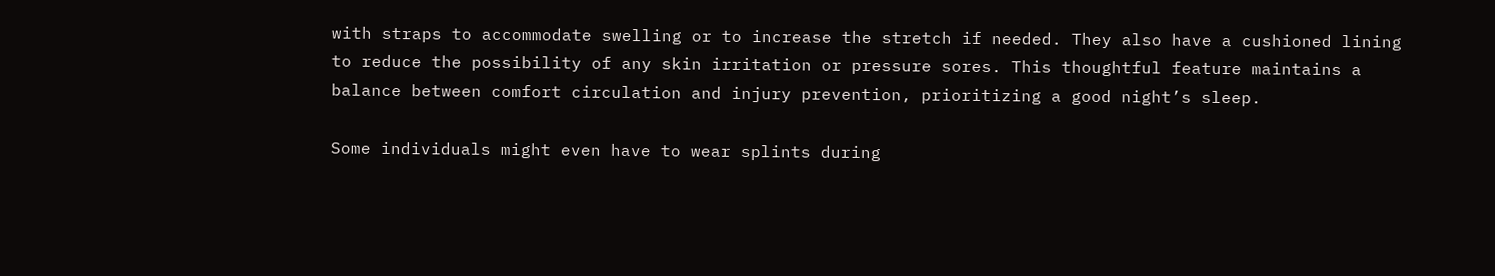with straps to accommodate swelling or to increase the stretch if needed. They also have a cushioned lining to reduce the possibility of any skin irritation or pressure sores. This thoughtful feature maintains a balance between comfort circulation and injury prevention, prioritizing a good night’s sleep.

Some individuals might even have to wear splints during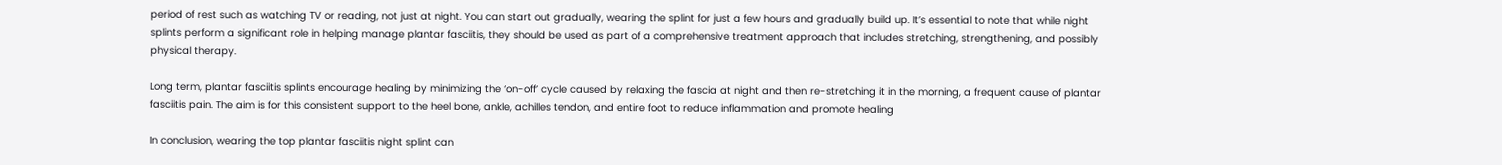period of rest such as watching TV or reading, not just at night. You can start out gradually, wearing the splint for just a few hours and gradually build up. It’s essential to note that while night splints perform a significant role in helping manage plantar fasciitis, they should be used as part of a comprehensive treatment approach that includes stretching, strengthening, and possibly physical therapy.

Long term, plantar fasciitis splints encourage healing by minimizing the ‘on-off’ cycle caused by relaxing the fascia at night and then re-stretching it in the morning, a frequent cause of plantar fasciitis pain. The aim is for this consistent support to the heel bone, ankle, achilles tendon, and entire foot to reduce inflammation and promote healing

In conclusion, wearing the top plantar fasciitis night splint can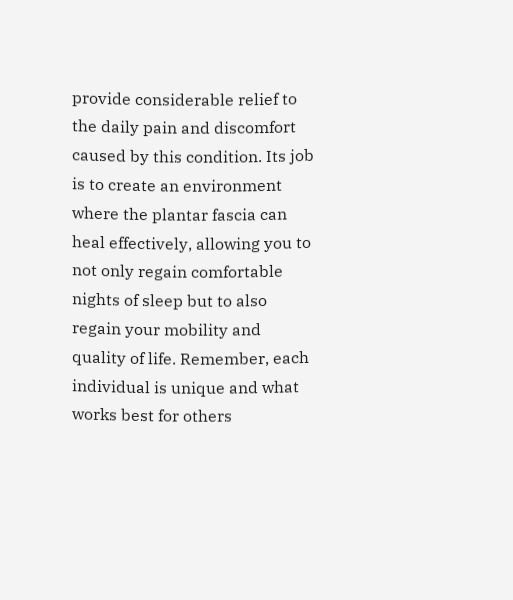provide considerable relief to the daily pain and discomfort caused by this condition. Its job is to create an environment where the plantar fascia can heal effectively, allowing you to not only regain comfortable nights of sleep but to also regain your mobility and quality of life. Remember, each individual is unique and what works best for others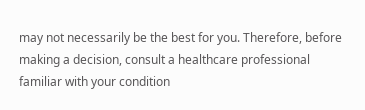may not necessarily be the best for you. Therefore, before making a decision, consult a healthcare professional familiar with your condition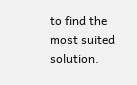to find the most suited solution.